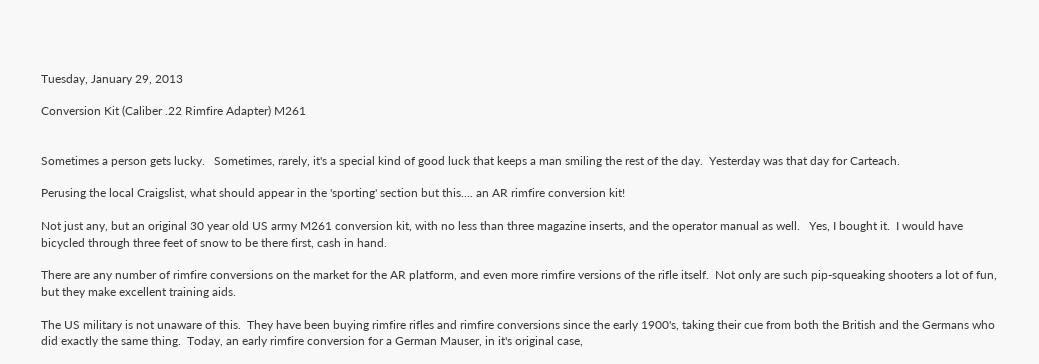Tuesday, January 29, 2013

Conversion Kit (Caliber .22 Rimfire Adapter) M261


Sometimes a person gets lucky.   Sometimes, rarely, it's a special kind of good luck that keeps a man smiling the rest of the day.  Yesterday was that day for Carteach.

Perusing the local Craigslist, what should appear in the 'sporting' section but this.... an AR rimfire conversion kit!

Not just any, but an original 30 year old US army M261 conversion kit, with no less than three magazine inserts, and the operator manual as well.   Yes, I bought it.  I would have bicycled through three feet of snow to be there first, cash in hand.

There are any number of rimfire conversions on the market for the AR platform, and even more rimfire versions of the rifle itself.  Not only are such pip-squeaking shooters a lot of fun, but they make excellent training aids.

The US military is not unaware of this.  They have been buying rimfire rifles and rimfire conversions since the early 1900's, taking their cue from both the British and the Germans who did exactly the same thing.  Today, an early rimfire conversion for a German Mauser, in it's original case,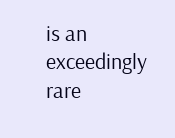is an exceedingly rare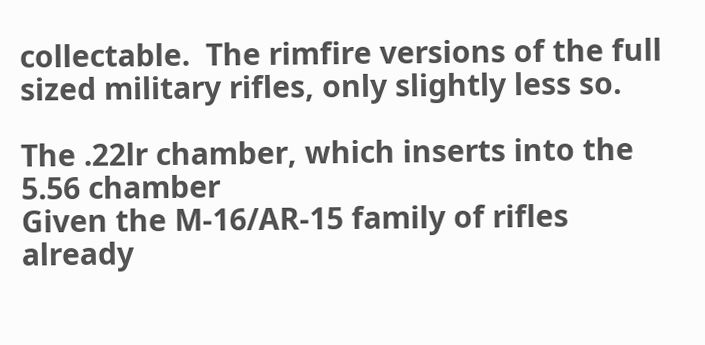collectable.  The rimfire versions of the full sized military rifles, only slightly less so.

The .22lr chamber, which inserts into the 5.56 chamber
Given the M-16/AR-15 family of rifles already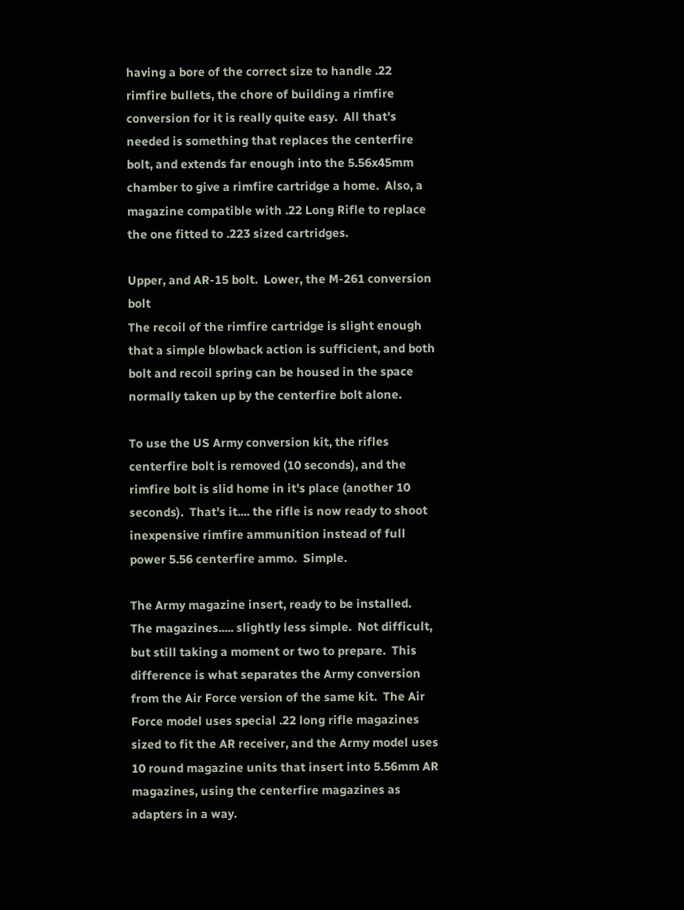having a bore of the correct size to handle .22 rimfire bullets, the chore of building a rimfire conversion for it is really quite easy.  All that's needed is something that replaces the centerfire bolt, and extends far enough into the 5.56x45mm chamber to give a rimfire cartridge a home.  Also, a magazine compatible with .22 Long Rifle to replace the one fitted to .223 sized cartridges.

Upper, and AR-15 bolt.  Lower, the M-261 conversion bolt
The recoil of the rimfire cartridge is slight enough that a simple blowback action is sufficient, and both bolt and recoil spring can be housed in the space normally taken up by the centerfire bolt alone.

To use the US Army conversion kit, the rifles centerfire bolt is removed (10 seconds), and the rimfire bolt is slid home in it's place (another 10 seconds).  That's it.... the rifle is now ready to shoot inexpensive rimfire ammunition instead of full power 5.56 centerfire ammo.  Simple.

The Army magazine insert, ready to be installed.
The magazines..... slightly less simple.  Not difficult, but still taking a moment or two to prepare.  This difference is what separates the Army conversion from the Air Force version of the same kit.  The Air Force model uses special .22 long rifle magazines sized to fit the AR receiver, and the Army model uses 10 round magazine units that insert into 5.56mm AR magazines, using the centerfire magazines as adapters in a way.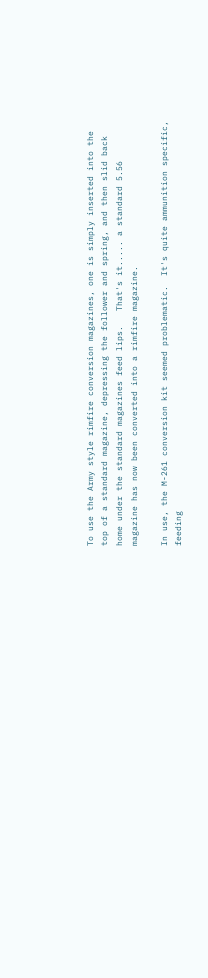To use the Army style rimfire conversion magazines, one is simply inserted into the top of a standard magazine, depressing the follower and spring, and then slid back home under the standard magazines feed lips.   That's it..... a standard 5.56 magazine has now been converted into a rimfire magazine.

In use, the M-261 conversion kit seemed problematic.  It's quite ammunition specific, feeding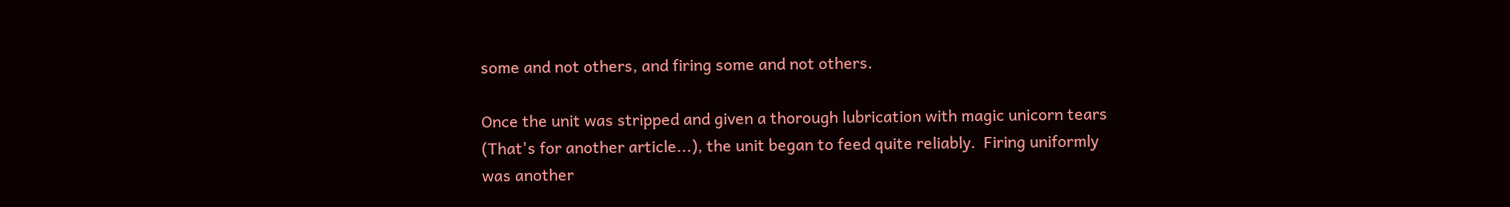some and not others, and firing some and not others.

Once the unit was stripped and given a thorough lubrication with magic unicorn tears  (That's for another article...), the unit began to feed quite reliably.  Firing uniformly was another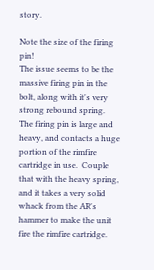story.

Note the size of the firing pin!
The issue seems to be the massive firing pin in the bolt, along with it's very strong rebound spring.  The firing pin is large and heavy, and contacts a huge portion of the rimfire cartridge in use.  Couple that with the heavy spring, and it takes a very solid whack from the AR's hammer to make the unit fire the rimfire cartridge.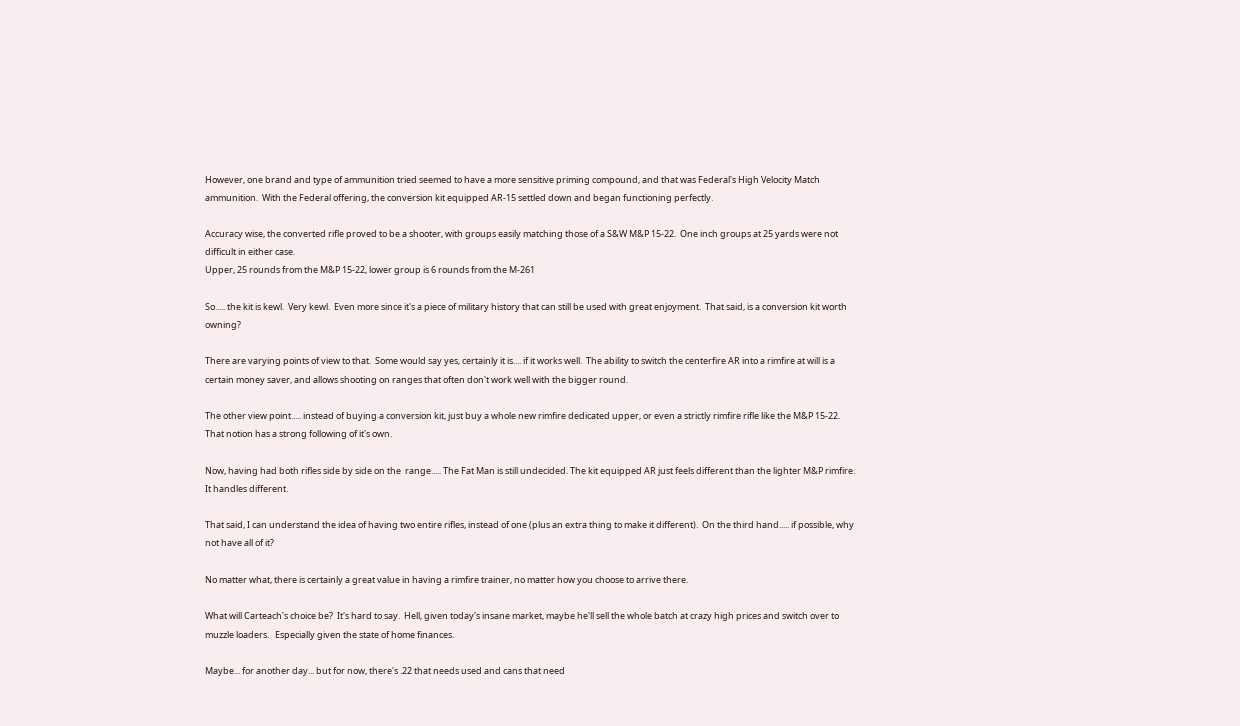However, one brand and type of ammunition tried seemed to have a more sensitive priming compound, and that was Federal's High Velocity Match ammunition.  With the Federal offering, the conversion kit equipped AR-15 settled down and began functioning perfectly.

Accuracy wise, the converted rifle proved to be a shooter, with groups easily matching those of a S&W M&P 15-22.  One inch groups at 25 yards were not difficult in either case.
Upper, 25 rounds from the M&P 15-22, lower group is 6 rounds from the M-261

So..... the kit is kewl.  Very kewl.  Even more since it's a piece of military history that can still be used with great enjoyment.  That said, is a conversion kit worth owning?

There are varying points of view to that.  Some would say yes, certainly it is.... if it works well.  The ability to switch the centerfire AR into a rimfire at will is a certain money saver, and allows shooting on ranges that often don't work well with the bigger round.

The other view point..... instead of buying a conversion kit, just buy a whole new rimfire dedicated upper, or even a strictly rimfire rifle like the M&P 15-22.  That notion has a strong following of it's own.

Now, having had both rifles side by side on the  range..... The Fat Man is still undecided. The kit equipped AR just feels different than the lighter M&P rimfire.  It handles different.

That said, I can understand the idea of having two entire rifles, instead of one (plus an extra thing to make it different).  On the third hand..... if possible, why not have all of it?

No matter what, there is certainly a great value in having a rimfire trainer, no matter how you choose to arrive there.

What will Carteach's choice be?  It's hard to say.  Hell, given today's insane market, maybe he'll sell the whole batch at crazy high prices and switch over to muzzle loaders.   Especially given the state of home finances.

Maybe... for another day... but for now, there's .22 that needs used and cans that need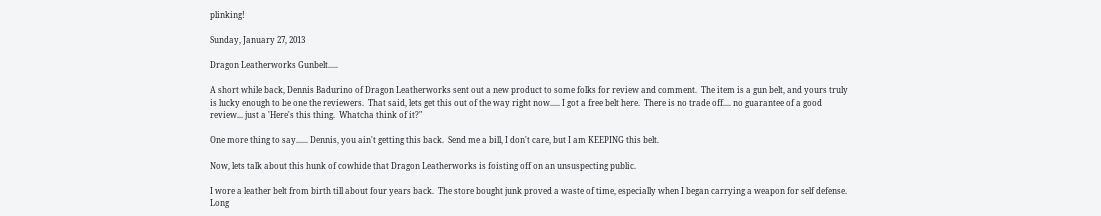plinking!

Sunday, January 27, 2013

Dragon Leatherworks Gunbelt.....

A short while back, Dennis Badurino of Dragon Leatherworks sent out a new product to some folks for review and comment.  The item is a gun belt, and yours truly is lucky enough to be one the reviewers.  That said, lets get this out of the way right now..... I got a free belt here.  There is no trade off.... no guarantee of a good review... just a 'Here's this thing.  Whatcha think of it?"

One more thing to say...... Dennis, you ain't getting this back.  Send me a bill, I don't care, but I am KEEPING this belt.

Now, lets talk about this hunk of cowhide that Dragon Leatherworks is foisting off on an unsuspecting public.

I wore a leather belt from birth till about four years back.  The store bought junk proved a waste of time, especially when I began carrying a weapon for self defense.   Long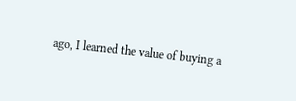ago, I learned the value of buying a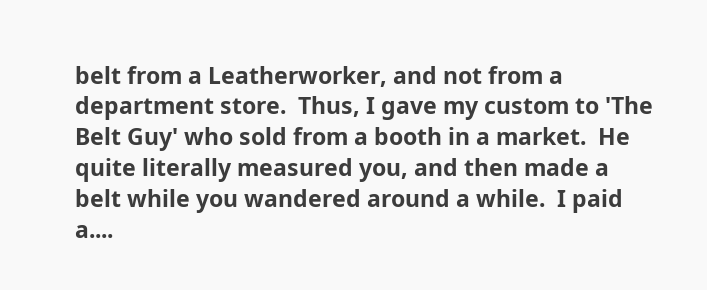belt from a Leatherworker, and not from a department store.  Thus, I gave my custom to 'The Belt Guy' who sold from a booth in a market.  He quite literally measured you, and then made a belt while you wandered around a while.  I paid a....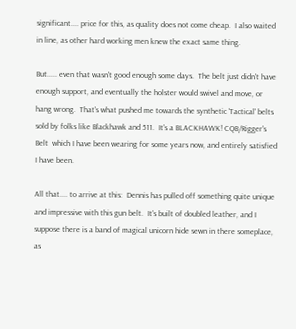significant.... price for this, as quality does not come cheap.  I also waited in line, as other hard working men knew the exact same thing.

But..... even that wasn't good enough some days.  The belt just didn't have enough support, and eventually the holster would swivel and move, or hang wrong.  That's what pushed me towards the synthetic 'Tactical' belts sold by folks like Blackhawk and 511.  It's a BLACKHAWK! CQB/Rigger's Belt  which I have been wearing for some years now, and entirely satisfied I have been.

All that.... to arrive at this:  Dennis has pulled off something quite unique and impressive with this gun belt.  It's built of doubled leather, and I suppose there is a band of magical unicorn hide sewn in there someplace, as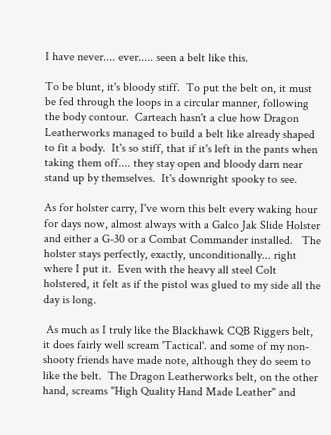I have never.... ever..... seen a belt like this.

To be blunt, it's bloody stiff.  To put the belt on, it must be fed through the loops in a circular manner, following the body contour.  Carteach hasn't a clue how Dragon Leatherworks managed to build a belt like already shaped to fit a body.  It's so stiff, that if it's left in the pants when taking them off.... they stay open and bloody darn near stand up by themselves.  It's downright spooky to see.

As for holster carry, I've worn this belt every waking hour for days now, almost always with a Galco Jak Slide Holster and either a G-30 or a Combat Commander installed.   The holster stays perfectly, exactly, unconditionally... right where I put it.  Even with the heavy all steel Colt holstered, it felt as if the pistol was glued to my side all the day is long.

 As much as I truly like the Blackhawk CQB Riggers belt, it does fairly well scream 'Tactical'. and some of my non-shooty friends have made note, although they do seem to like the belt.  The Dragon Leatherworks belt, on the other hand, screams "High Quality Hand Made Leather" and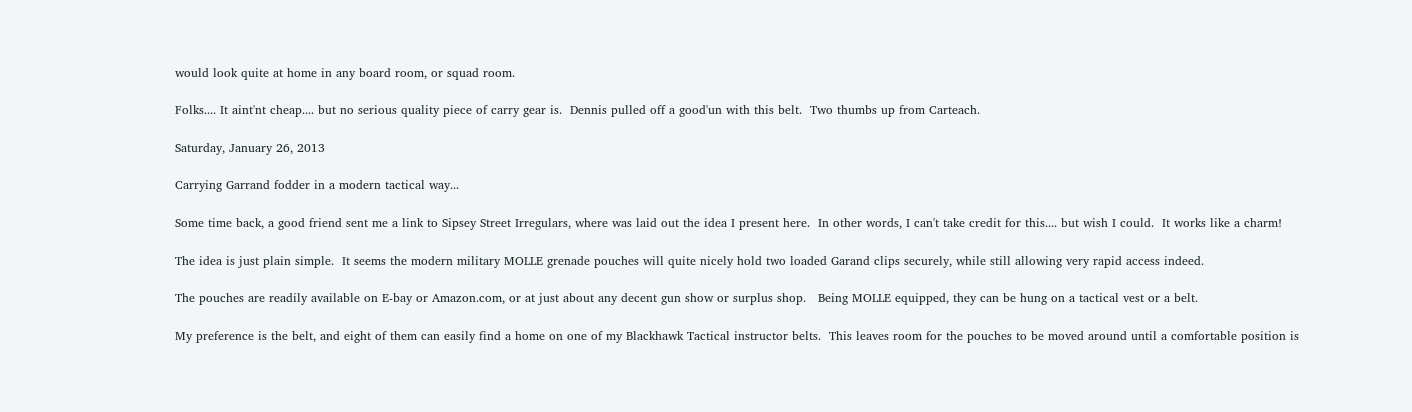would look quite at home in any board room, or squad room.

Folks.... It aint'nt cheap.... but no serious quality piece of carry gear is.  Dennis pulled off a good'un with this belt.  Two thumbs up from Carteach.

Saturday, January 26, 2013

Carrying Garrand fodder in a modern tactical way...

Some time back, a good friend sent me a link to Sipsey Street Irregulars, where was laid out the idea I present here.  In other words, I can't take credit for this.... but wish I could.  It works like a charm!

The idea is just plain simple.  It seems the modern military MOLLE grenade pouches will quite nicely hold two loaded Garand clips securely, while still allowing very rapid access indeed.

The pouches are readily available on E-bay or Amazon.com, or at just about any decent gun show or surplus shop.   Being MOLLE equipped, they can be hung on a tactical vest or a belt.

My preference is the belt, and eight of them can easily find a home on one of my Blackhawk Tactical instructor belts.  This leaves room for the pouches to be moved around until a comfortable position is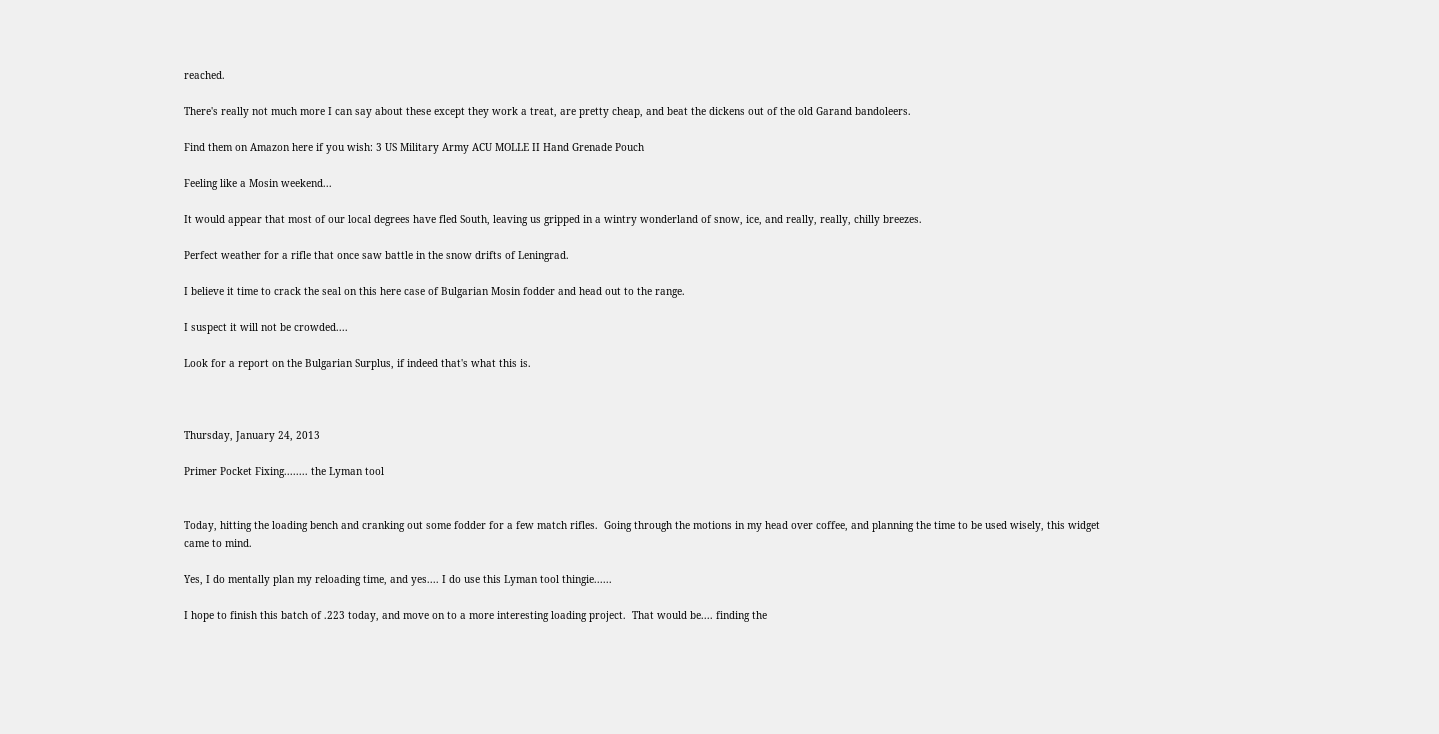reached.

There's really not much more I can say about these except they work a treat, are pretty cheap, and beat the dickens out of the old Garand bandoleers.

Find them on Amazon here if you wish: 3 US Military Army ACU MOLLE II Hand Grenade Pouch

Feeling like a Mosin weekend...

It would appear that most of our local degrees have fled South, leaving us gripped in a wintry wonderland of snow, ice, and really, really, chilly breezes.

Perfect weather for a rifle that once saw battle in the snow drifts of Leningrad.

I believe it time to crack the seal on this here case of Bulgarian Mosin fodder and head out to the range.

I suspect it will not be crowded....

Look for a report on the Bulgarian Surplus, if indeed that's what this is.



Thursday, January 24, 2013

Primer Pocket Fixing........ the Lyman tool


Today, hitting the loading bench and cranking out some fodder for a few match rifles.  Going through the motions in my head over coffee, and planning the time to be used wisely, this widget came to mind.

Yes, I do mentally plan my reloading time, and yes.... I do use this Lyman tool thingie......

I hope to finish this batch of .223 today, and move on to a more interesting loading project.  That would be.... finding the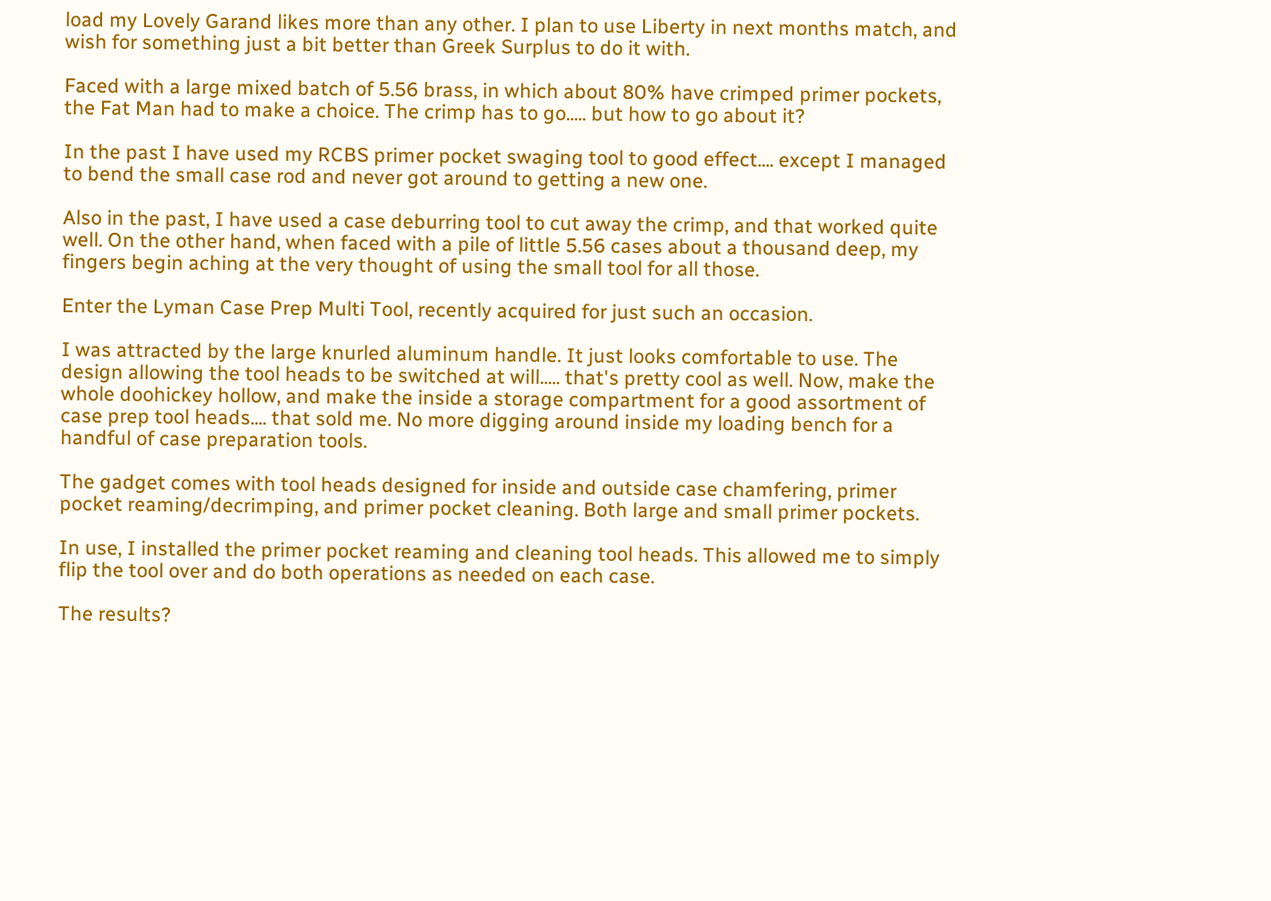load my Lovely Garand likes more than any other. I plan to use Liberty in next months match, and wish for something just a bit better than Greek Surplus to do it with.

Faced with a large mixed batch of 5.56 brass, in which about 80% have crimped primer pockets, the Fat Man had to make a choice. The crimp has to go..... but how to go about it?

In the past I have used my RCBS primer pocket swaging tool to good effect.... except I managed to bend the small case rod and never got around to getting a new one.

Also in the past, I have used a case deburring tool to cut away the crimp, and that worked quite well. On the other hand, when faced with a pile of little 5.56 cases about a thousand deep, my fingers begin aching at the very thought of using the small tool for all those.

Enter the Lyman Case Prep Multi Tool, recently acquired for just such an occasion.

I was attracted by the large knurled aluminum handle. It just looks comfortable to use. The design allowing the tool heads to be switched at will..... that's pretty cool as well. Now, make the whole doohickey hollow, and make the inside a storage compartment for a good assortment of case prep tool heads.... that sold me. No more digging around inside my loading bench for a handful of case preparation tools.

The gadget comes with tool heads designed for inside and outside case chamfering, primer pocket reaming/decrimping, and primer pocket cleaning. Both large and small primer pockets.

In use, I installed the primer pocket reaming and cleaning tool heads. This allowed me to simply flip the tool over and do both operations as needed on each case.

The results?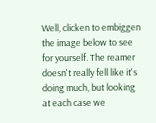Well, clicken to embiggen the image below to see for yourself. The reamer doesn't really fell like it's doing much, but looking at each case we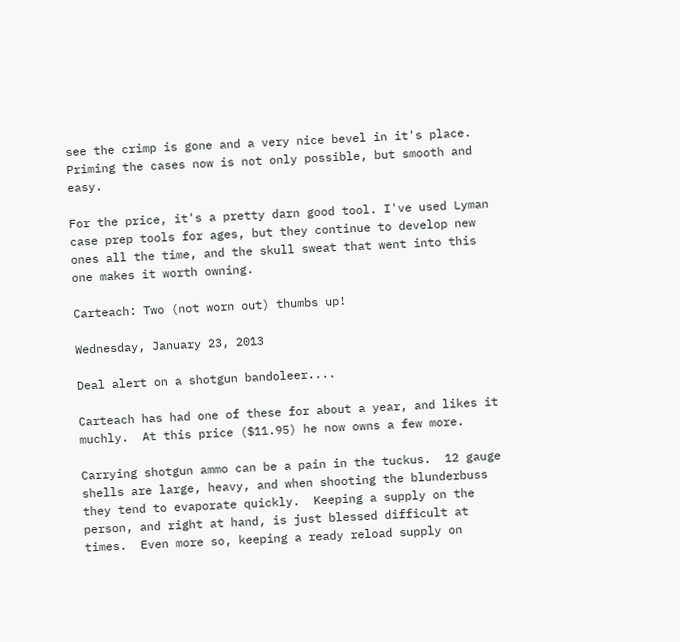see the crimp is gone and a very nice bevel in it's place. Priming the cases now is not only possible, but smooth and easy.

For the price, it's a pretty darn good tool. I've used Lyman case prep tools for ages, but they continue to develop new ones all the time, and the skull sweat that went into this one makes it worth owning.

Carteach: Two (not worn out) thumbs up!

Wednesday, January 23, 2013

Deal alert on a shotgun bandoleer....

Carteach has had one of these for about a year, and likes it muchly.  At this price ($11.95) he now owns a few more.

Carrying shotgun ammo can be a pain in the tuckus.  12 gauge shells are large, heavy, and when shooting the blunderbuss they tend to evaporate quickly.  Keeping a supply on the person, and right at hand, is just blessed difficult at times.  Even more so, keeping a ready reload supply on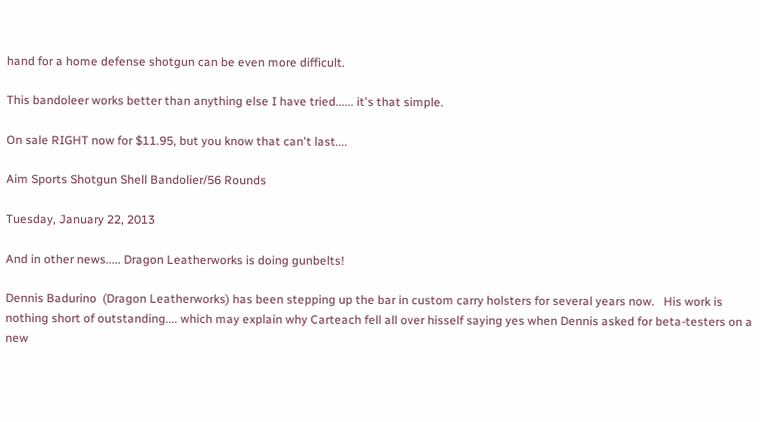hand for a home defense shotgun can be even more difficult.

This bandoleer works better than anything else I have tried...... it's that simple.

On sale RIGHT now for $11.95, but you know that can't last....

Aim Sports Shotgun Shell Bandolier/56 Rounds

Tuesday, January 22, 2013

And in other news..... Dragon Leatherworks is doing gunbelts!

Dennis Badurino  (Dragon Leatherworks) has been stepping up the bar in custom carry holsters for several years now.   His work is nothing short of outstanding.... which may explain why Carteach fell all over hisself saying yes when Dennis asked for beta-testers on a new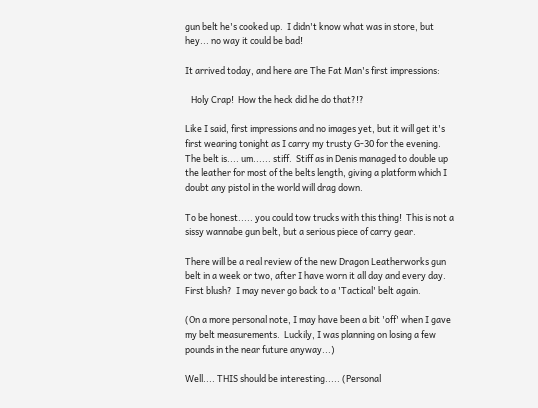gun belt he's cooked up.  I didn't know what was in store, but hey... no way it could be bad!

It arrived today, and here are The Fat Man's first impressions:

   Holy Crap!  How the heck did he do that?!?

Like I said, first impressions and no images yet, but it will get it's first wearing tonight as I carry my trusty G-30 for the evening.  The belt is.... um...... stiff.  Stiff as in Denis managed to double up the leather for most of the belts length, giving a platform which I doubt any pistol in the world will drag down.

To be honest..... you could tow trucks with this thing!  This is not a sissy wannabe gun belt, but a serious piece of carry gear.

There will be a real review of the new Dragon Leatherworks gun belt in a week or two, after I have worn it all day and every day.  First blush?  I may never go back to a 'Tactical' belt again.

(On a more personal note, I may have been a bit 'off' when I gave my belt measurements.  Luckily, I was planning on losing a few pounds in the near future anyway...)

Well.... THIS should be interesting..... (Personal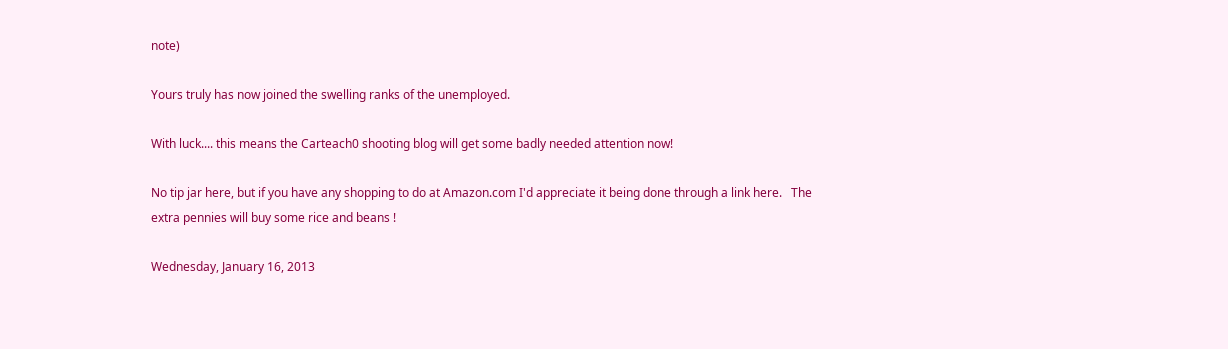note)

Yours truly has now joined the swelling ranks of the unemployed.

With luck.... this means the Carteach0 shooting blog will get some badly needed attention now!

No tip jar here, but if you have any shopping to do at Amazon.com I'd appreciate it being done through a link here.   The extra pennies will buy some rice and beans !

Wednesday, January 16, 2013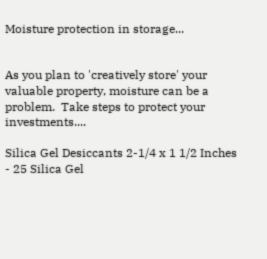Moisture protection in storage...


As you plan to 'creatively store' your valuable property, moisture can be a problem.  Take steps to protect your investments....

Silica Gel Desiccants 2-1/4 x 1 1/2 Inches - 25 Silica Gel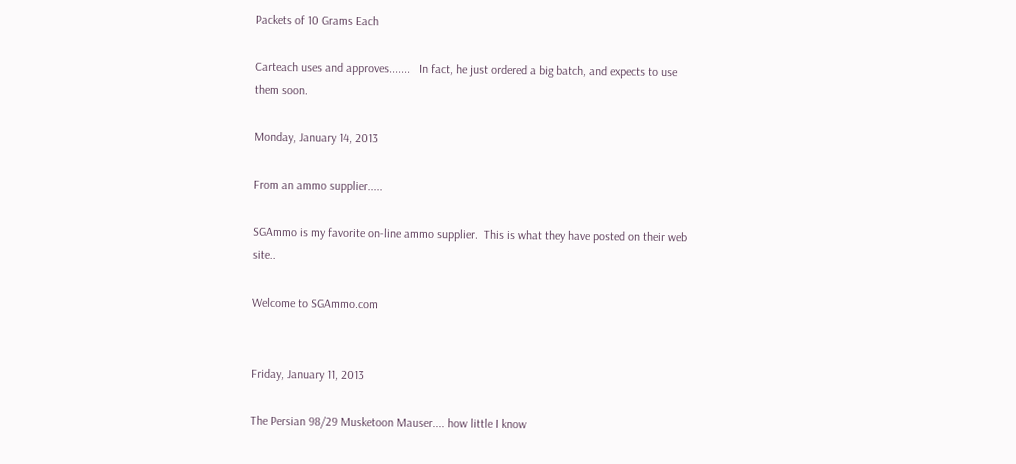Packets of 10 Grams Each

Carteach uses and approves.......   In fact, he just ordered a big batch, and expects to use them soon.

Monday, January 14, 2013

From an ammo supplier.....

SGAmmo is my favorite on-line ammo supplier.  This is what they have posted on their web site..

Welcome to SGAmmo.com


Friday, January 11, 2013

The Persian 98/29 Musketoon Mauser.... how little I know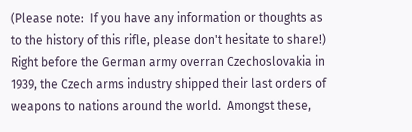(Please note:  If you have any information or thoughts as to the history of this rifle, please don't hesitate to share!)
Right before the German army overran Czechoslovakia in 1939, the Czech arms industry shipped their last orders of weapons to nations around the world.  Amongst these,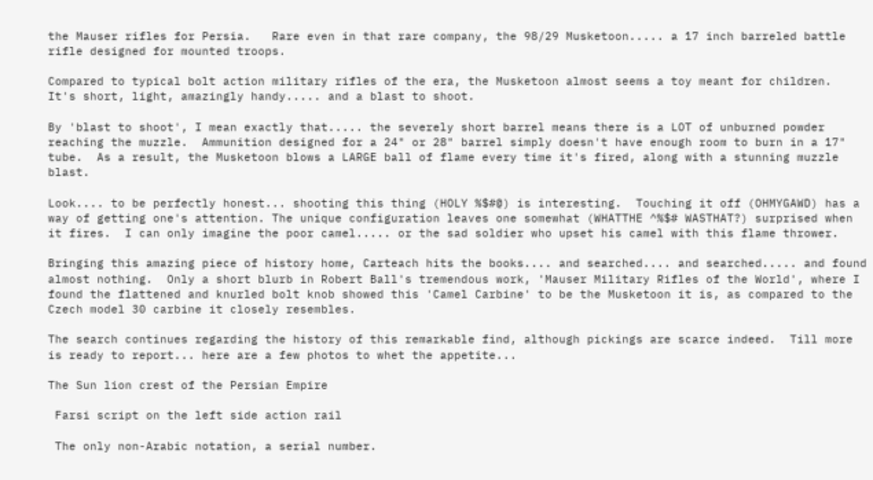the Mauser rifles for Persia.   Rare even in that rare company, the 98/29 Musketoon..... a 17 inch barreled battle rifle designed for mounted troops.

Compared to typical bolt action military rifles of the era, the Musketoon almost seems a toy meant for children.   It's short, light, amazingly handy..... and a blast to shoot.

By 'blast to shoot', I mean exactly that..... the severely short barrel means there is a LOT of unburned powder reaching the muzzle.  Ammunition designed for a 24" or 28" barrel simply doesn't have enough room to burn in a 17" tube.  As a result, the Musketoon blows a LARGE ball of flame every time it's fired, along with a stunning muzzle blast.

Look.... to be perfectly honest... shooting this thing (HOLY %$#@) is interesting.  Touching it off (OHMYGAWD) has a way of getting one's attention. The unique configuration leaves one somewhat (WHATTHE ^%$# WASTHAT?) surprised when it fires.  I can only imagine the poor camel..... or the sad soldier who upset his camel with this flame thrower.

Bringing this amazing piece of history home, Carteach hits the books.... and searched.... and searched..... and found almost nothing.  Only a short blurb in Robert Ball's tremendous work, 'Mauser Military Rifles of the World', where I found the flattened and knurled bolt knob showed this 'Camel Carbine' to be the Musketoon it is, as compared to the Czech model 30 carbine it closely resembles.

The search continues regarding the history of this remarkable find, although pickings are scarce indeed.  Till more is ready to report... here are a few photos to whet the appetite...

The Sun lion crest of the Persian Empire

 Farsi script on the left side action rail

 The only non-Arabic notation, a serial number.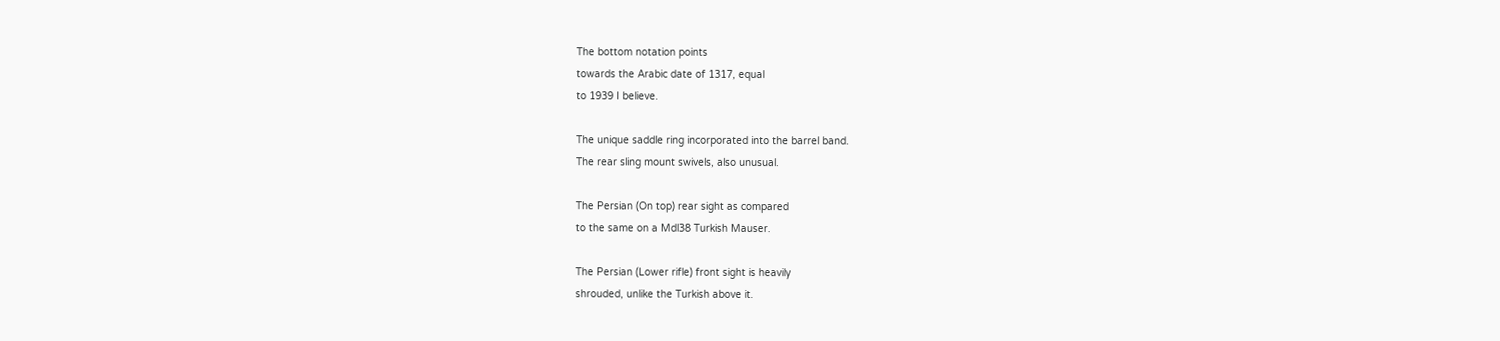The bottom notation points
towards the Arabic date of 1317, equal
to 1939 I believe.

The unique saddle ring incorporated into the barrel band.
The rear sling mount swivels, also unusual.

The Persian (On top) rear sight as compared
to the same on a Mdl38 Turkish Mauser.

The Persian (Lower rifle) front sight is heavily
shrouded, unlike the Turkish above it.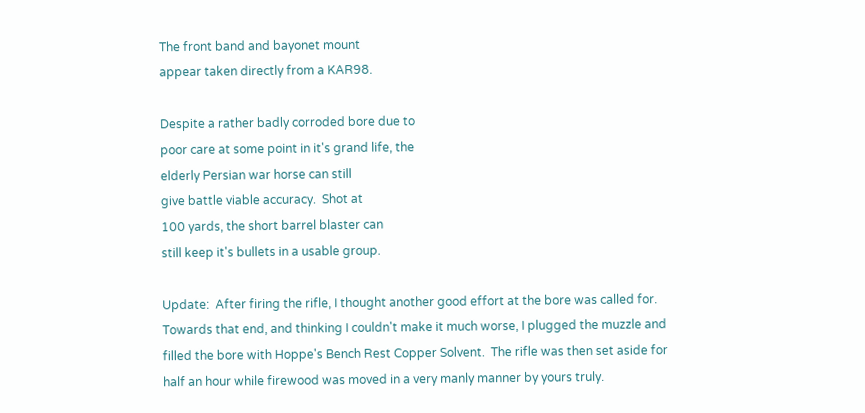The front band and bayonet mount
appear taken directly from a KAR98.

Despite a rather badly corroded bore due to
poor care at some point in it's grand life, the
elderly Persian war horse can still
give battle viable accuracy.  Shot at
100 yards, the short barrel blaster can
still keep it's bullets in a usable group.

Update:  After firing the rifle, I thought another good effort at the bore was called for.  Towards that end, and thinking I couldn't make it much worse, I plugged the muzzle and filled the bore with Hoppe's Bench Rest Copper Solvent.  The rifle was then set aside for half an hour while firewood was moved in a very manly manner by yours truly.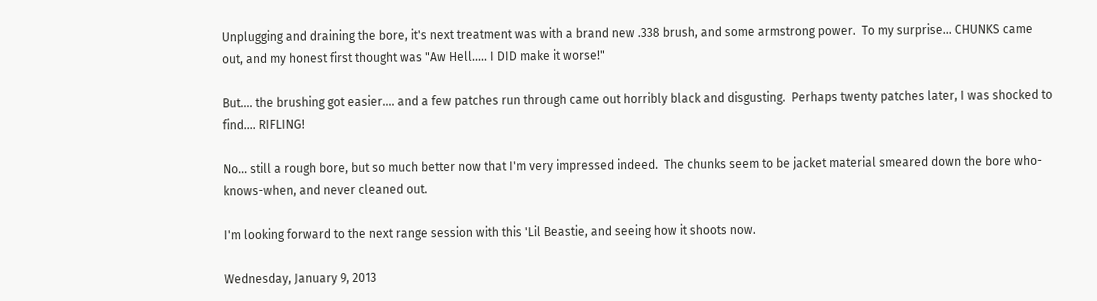Unplugging and draining the bore, it's next treatment was with a brand new .338 brush, and some armstrong power.  To my surprise... CHUNKS came out, and my honest first thought was "Aw Hell..... I DID make it worse!"

But.... the brushing got easier.... and a few patches run through came out horribly black and disgusting.  Perhaps twenty patches later, I was shocked to find.... RIFLING!

No... still a rough bore, but so much better now that I'm very impressed indeed.  The chunks seem to be jacket material smeared down the bore who-knows-when, and never cleaned out.

I'm looking forward to the next range session with this 'Lil Beastie, and seeing how it shoots now.

Wednesday, January 9, 2013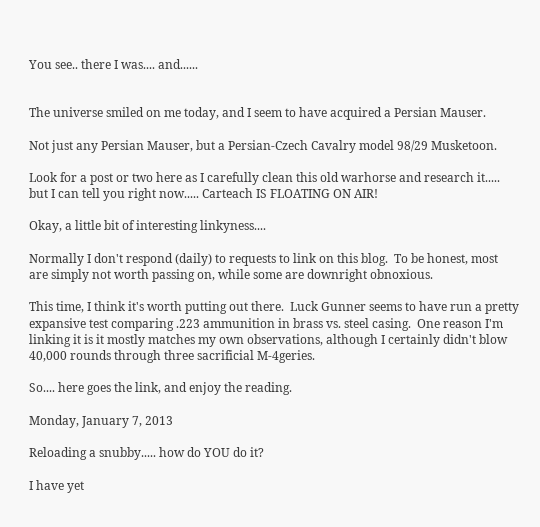You see.. there I was.... and......


The universe smiled on me today, and I seem to have acquired a Persian Mauser.

Not just any Persian Mauser, but a Persian-Czech Cavalry model 98/29 Musketoon.

Look for a post or two here as I carefully clean this old warhorse and research it..... but I can tell you right now..... Carteach IS FLOATING ON AIR!

Okay, a little bit of interesting linkyness....

Normally I don't respond (daily) to requests to link on this blog.  To be honest, most are simply not worth passing on, while some are downright obnoxious.

This time, I think it's worth putting out there.  Luck Gunner seems to have run a pretty expansive test comparing .223 ammunition in brass vs. steel casing.  One reason I'm linking it is it mostly matches my own observations, although I certainly didn't blow 40,000 rounds through three sacrificial M-4geries.

So.... here goes the link, and enjoy the reading.

Monday, January 7, 2013

Reloading a snubby..... how do YOU do it?

I have yet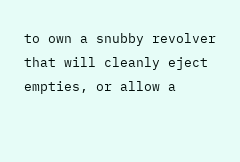to own a snubby revolver that will cleanly eject empties, or allow a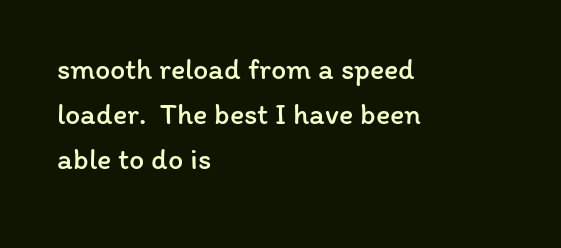smooth reload from a speed loader.  The best I have been able to do is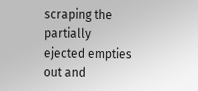scraping the partially ejected empties out and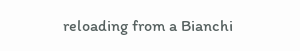reloading from a Bianchi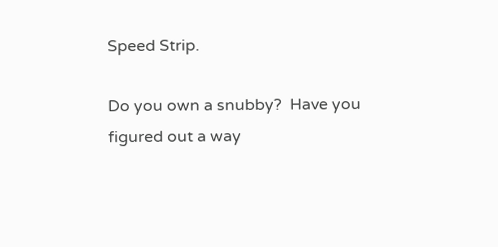Speed Strip.

Do you own a snubby?  Have you figured out a way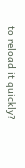to reload it quickly?